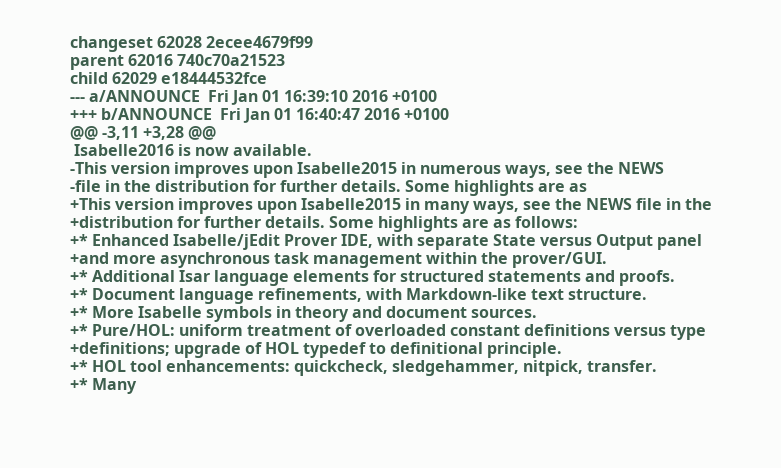changeset 62028 2ecee4679f99
parent 62016 740c70a21523
child 62029 e18444532fce
--- a/ANNOUNCE  Fri Jan 01 16:39:10 2016 +0100
+++ b/ANNOUNCE  Fri Jan 01 16:40:47 2016 +0100
@@ -3,11 +3,28 @@
 Isabelle2016 is now available.
-This version improves upon Isabelle2015 in numerous ways, see the NEWS
-file in the distribution for further details. Some highlights are as
+This version improves upon Isabelle2015 in many ways, see the NEWS file in the
+distribution for further details. Some highlights are as follows:
+* Enhanced Isabelle/jEdit Prover IDE, with separate State versus Output panel
+and more asynchronous task management within the prover/GUI.
+* Additional Isar language elements for structured statements and proofs.
+* Document language refinements, with Markdown-like text structure.
+* More Isabelle symbols in theory and document sources.
+* Pure/HOL: uniform treatment of overloaded constant definitions versus type
+definitions; upgrade of HOL typedef to definitional principle.
+* HOL tool enhancements: quickcheck, sledgehammer, nitpick, transfer.
+* Many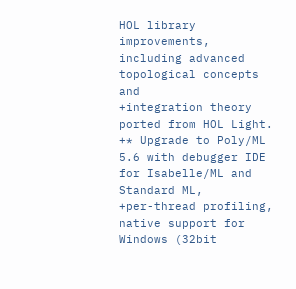HOL library improvements, including advanced topological concepts and
+integration theory ported from HOL Light.
+* Upgrade to Poly/ML 5.6 with debugger IDE for Isabelle/ML and Standard ML,
+per-thread profiling, native support for Windows (32bit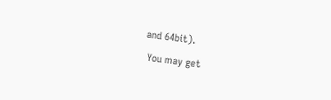and 64bit).
 You may get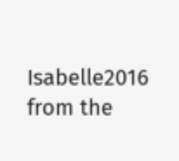Isabelle2016 from the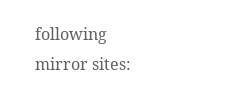following mirror sites: